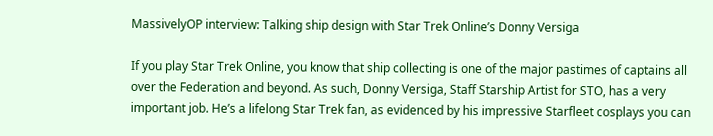MassivelyOP interview: Talking ship design with Star Trek Online’s Donny Versiga

If you play Star Trek Online, you know that ship collecting is one of the major pastimes of captains all over the Federation and beyond. As such, Donny Versiga, Staff Starship Artist for STO, has a very important job. He’s a lifelong Star Trek fan, as evidenced by his impressive Starfleet cosplays you can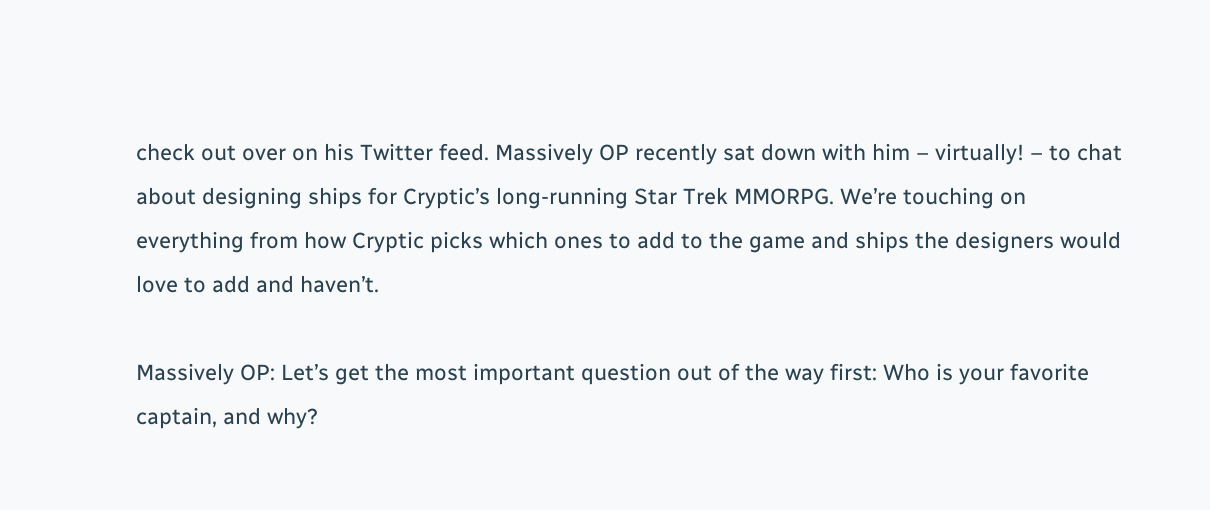check out over on his Twitter feed. Massively OP recently sat down with him – virtually! – to chat about designing ships for Cryptic’s long-running Star Trek MMORPG. We’re touching on everything from how Cryptic picks which ones to add to the game and ships the designers would love to add and haven’t.

Massively OP: Let’s get the most important question out of the way first: Who is your favorite captain, and why?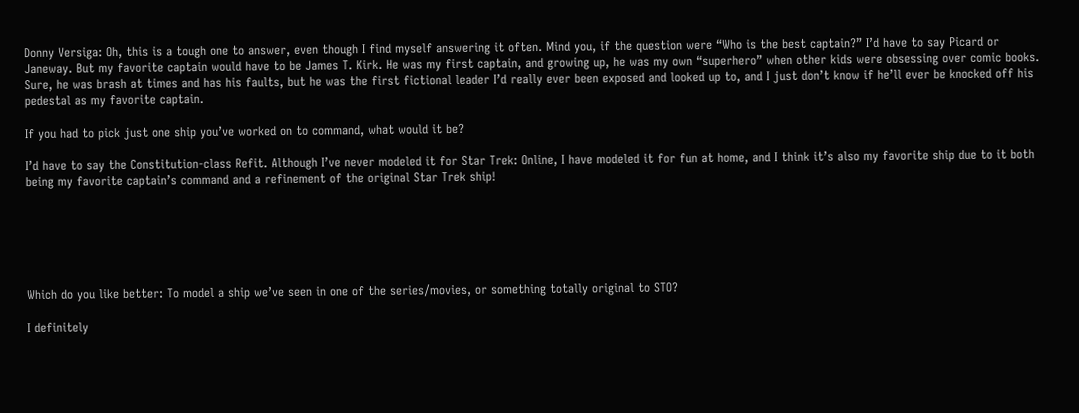Donny Versiga: Oh, this is a tough one to answer, even though I find myself answering it often. Mind you, if the question were “Who is the best captain?” I’d have to say Picard or Janeway. But my favorite captain would have to be James T. Kirk. He was my first captain, and growing up, he was my own “superhero” when other kids were obsessing over comic books. Sure, he was brash at times and has his faults, but he was the first fictional leader I’d really ever been exposed and looked up to, and I just don’t know if he’ll ever be knocked off his pedestal as my favorite captain.

If you had to pick just one ship you’ve worked on to command, what would it be?

I’d have to say the Constitution-class Refit. Although I’ve never modeled it for Star Trek: Online, I have modeled it for fun at home, and I think it’s also my favorite ship due to it both being my favorite captain’s command and a refinement of the original Star Trek ship!






Which do you like better: To model a ship we’ve seen in one of the series/movies, or something totally original to STO?

I definitely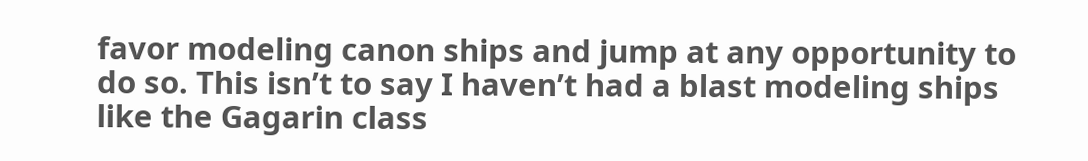favor modeling canon ships and jump at any opportunity to do so. This isn’t to say I haven’t had a blast modeling ships like the Gagarin class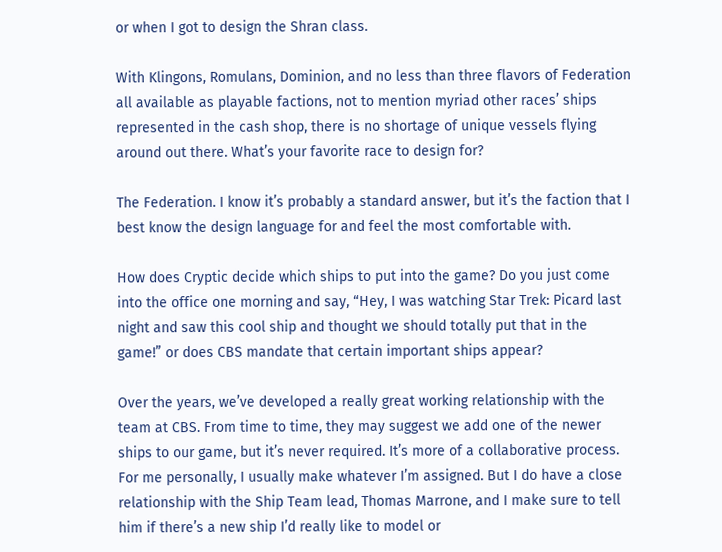or when I got to design the Shran class.

With Klingons, Romulans, Dominion, and no less than three flavors of Federation all available as playable factions, not to mention myriad other races’ ships represented in the cash shop, there is no shortage of unique vessels flying around out there. What’s your favorite race to design for?

The Federation. I know it’s probably a standard answer, but it’s the faction that I best know the design language for and feel the most comfortable with.

How does Cryptic decide which ships to put into the game? Do you just come into the office one morning and say, “Hey, I was watching Star Trek: Picard last night and saw this cool ship and thought we should totally put that in the game!” or does CBS mandate that certain important ships appear?

Over the years, we’ve developed a really great working relationship with the team at CBS. From time to time, they may suggest we add one of the newer ships to our game, but it’s never required. It’s more of a collaborative process. For me personally, I usually make whatever I’m assigned. But I do have a close relationship with the Ship Team lead, Thomas Marrone, and I make sure to tell him if there’s a new ship I’d really like to model or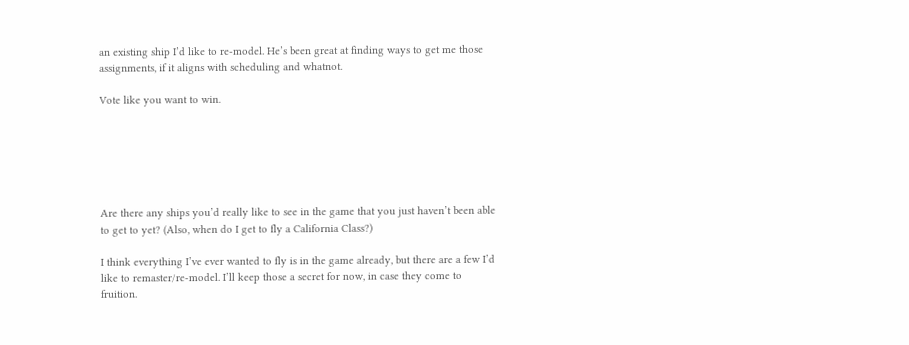an existing ship I’d like to re-model. He’s been great at finding ways to get me those assignments, if it aligns with scheduling and whatnot.

Vote like you want to win.






Are there any ships you’d really like to see in the game that you just haven’t been able to get to yet? (Also, when do I get to fly a California Class?)

I think everything I’ve ever wanted to fly is in the game already, but there are a few I’d like to remaster/re-model. I’ll keep those a secret for now, in case they come to fruition.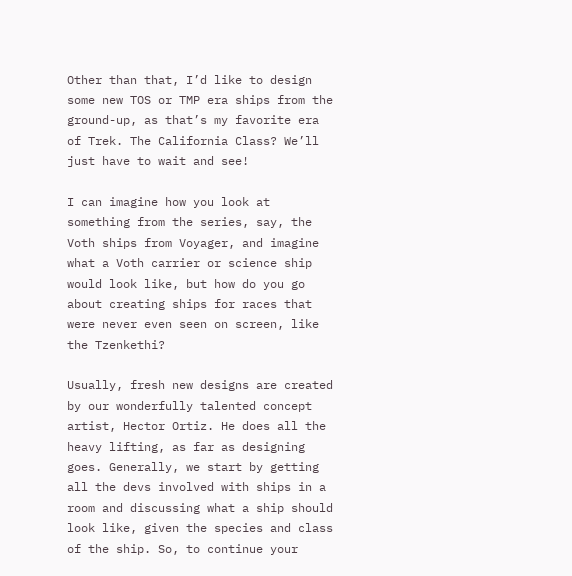Other than that, I’d like to design some new TOS or TMP era ships from the ground-up, as that’s my favorite era of Trek. The California Class? We’ll just have to wait and see!

I can imagine how you look at something from the series, say, the Voth ships from Voyager, and imagine what a Voth carrier or science ship would look like, but how do you go about creating ships for races that were never even seen on screen, like the Tzenkethi?

Usually, fresh new designs are created by our wonderfully talented concept artist, Hector Ortiz. He does all the heavy lifting, as far as designing goes. Generally, we start by getting all the devs involved with ships in a room and discussing what a ship should look like, given the species and class of the ship. So, to continue your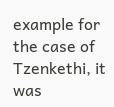example for the case of Tzenkethi, it was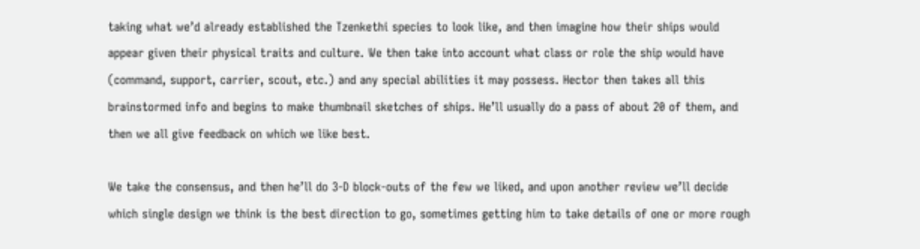taking what we’d already established the Tzenkethi species to look like, and then imagine how their ships would appear given their physical traits and culture. We then take into account what class or role the ship would have (command, support, carrier, scout, etc.) and any special abilities it may possess. Hector then takes all this brainstormed info and begins to make thumbnail sketches of ships. He’ll usually do a pass of about 20 of them, and then we all give feedback on which we like best.

We take the consensus, and then he’ll do 3-D block-outs of the few we liked, and upon another review we’ll decide which single design we think is the best direction to go, sometimes getting him to take details of one or more rough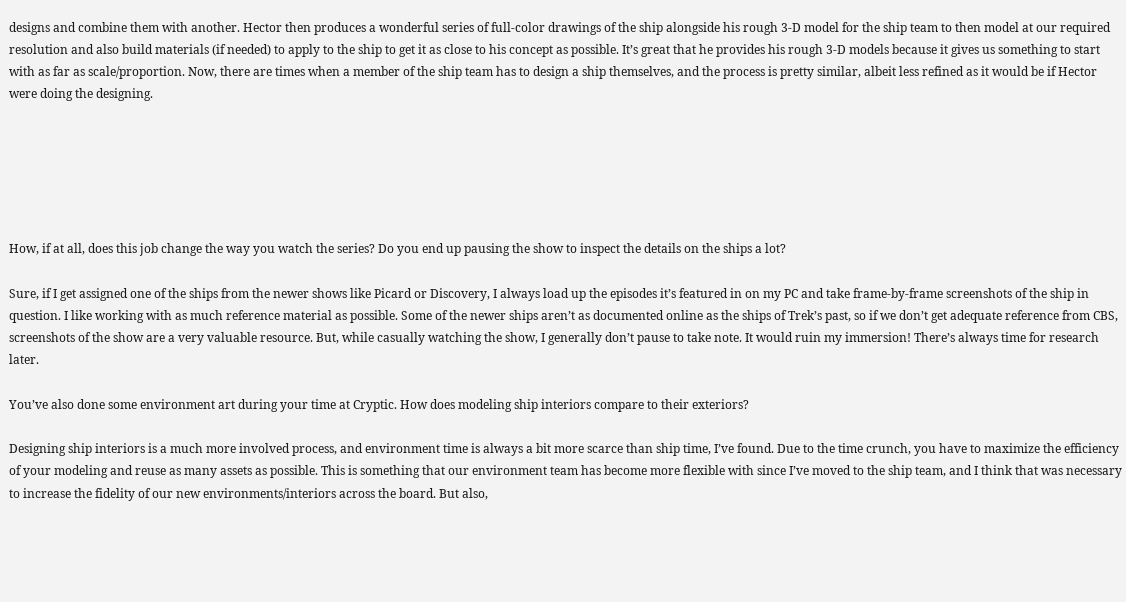designs and combine them with another. Hector then produces a wonderful series of full-color drawings of the ship alongside his rough 3-D model for the ship team to then model at our required resolution and also build materials (if needed) to apply to the ship to get it as close to his concept as possible. It’s great that he provides his rough 3-D models because it gives us something to start with as far as scale/proportion. Now, there are times when a member of the ship team has to design a ship themselves, and the process is pretty similar, albeit less refined as it would be if Hector were doing the designing.






How, if at all, does this job change the way you watch the series? Do you end up pausing the show to inspect the details on the ships a lot?

Sure, if I get assigned one of the ships from the newer shows like Picard or Discovery, I always load up the episodes it’s featured in on my PC and take frame-by-frame screenshots of the ship in question. I like working with as much reference material as possible. Some of the newer ships aren’t as documented online as the ships of Trek’s past, so if we don’t get adequate reference from CBS, screenshots of the show are a very valuable resource. But, while casually watching the show, I generally don’t pause to take note. It would ruin my immersion! There’s always time for research later.

You’ve also done some environment art during your time at Cryptic. How does modeling ship interiors compare to their exteriors?

Designing ship interiors is a much more involved process, and environment time is always a bit more scarce than ship time, I’ve found. Due to the time crunch, you have to maximize the efficiency of your modeling and reuse as many assets as possible. This is something that our environment team has become more flexible with since I’ve moved to the ship team, and I think that was necessary to increase the fidelity of our new environments/interiors across the board. But also,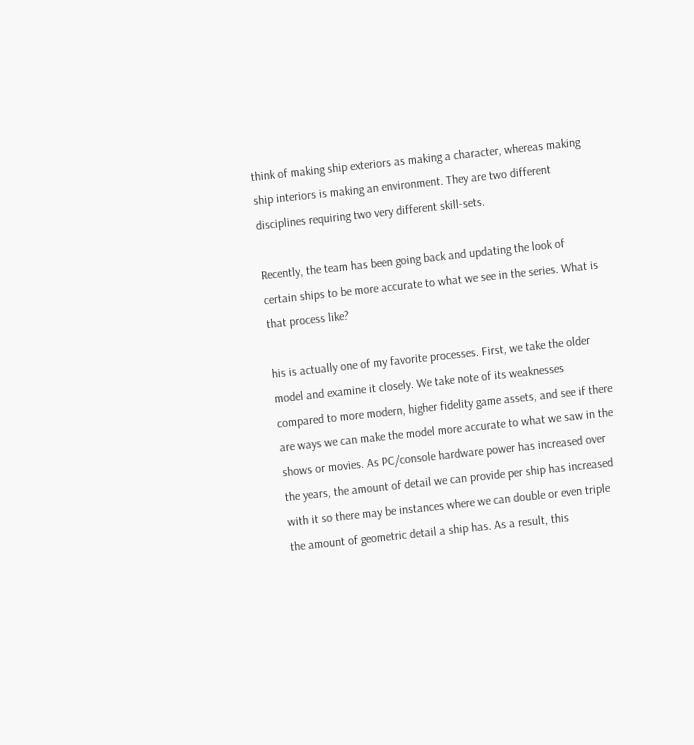think of making ship exteriors as making a character, whereas making ship interiors is making an environment. They are two different disciplines requiring two very different skill-sets.

Recently, the team has been going back and updating the look of certain ships to be more accurate to what we see in the series. What is that process like?

his is actually one of my favorite processes. First, we take the older model and examine it closely. We take note of its weaknesses compared to more modern, higher fidelity game assets, and see if there are ways we can make the model more accurate to what we saw in the shows or movies. As PC/console hardware power has increased over the years, the amount of detail we can provide per ship has increased with it so there may be instances where we can double or even triple the amount of geometric detail a ship has. As a result, this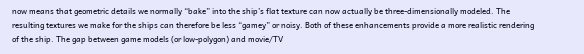now means that geometric details we normally “bake” into the ship’s flat texture can now actually be three-dimensionally modeled. The resulting textures we make for the ships can therefore be less “gamey” or noisy. Both of these enhancements provide a more realistic rendering of the ship. The gap between game models (or low-polygon) and movie/TV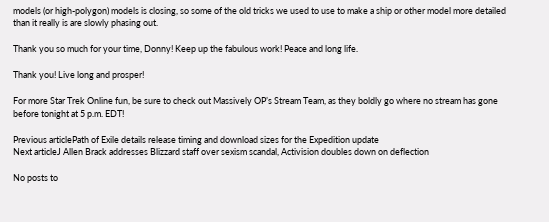models (or high-polygon) models is closing, so some of the old tricks we used to use to make a ship or other model more detailed than it really is are slowly phasing out.

Thank you so much for your time, Donny! Keep up the fabulous work! Peace and long life.

Thank you! Live long and prosper!

For more Star Trek Online fun, be sure to check out Massively OP’s Stream Team, as they boldly go where no stream has gone before tonight at 5 p.m. EDT!

Previous articlePath of Exile details release timing and download sizes for the Expedition update
Next articleJ Allen Brack addresses Blizzard staff over sexism scandal, Activision doubles down on deflection

No posts to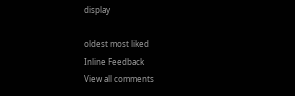display

oldest most liked
Inline Feedback
View all comments